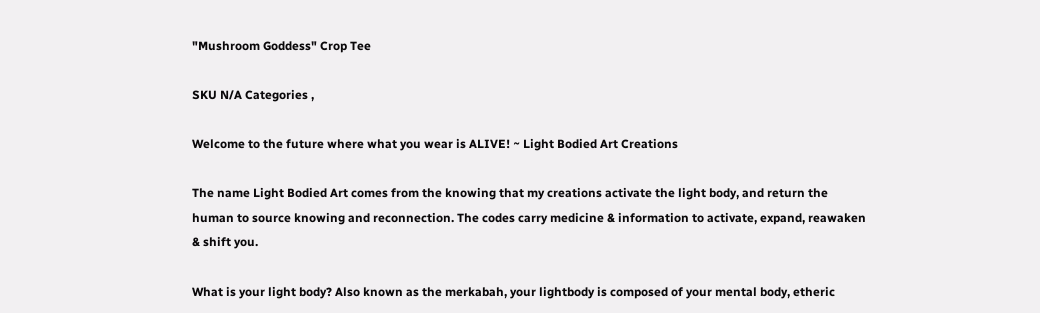"Mushroom Goddess" Crop Tee

SKU N/A Categories ,

Welcome to the future where what you wear is ALIVE! ~ Light Bodied Art Creations

The name Light Bodied Art comes from the knowing that my creations activate the light body, and return the human to source knowing and reconnection. The codes carry medicine & information to activate, expand, reawaken & shift you.

What is your light body? Also known as the merkabah, your lightbody is composed of your mental body, etheric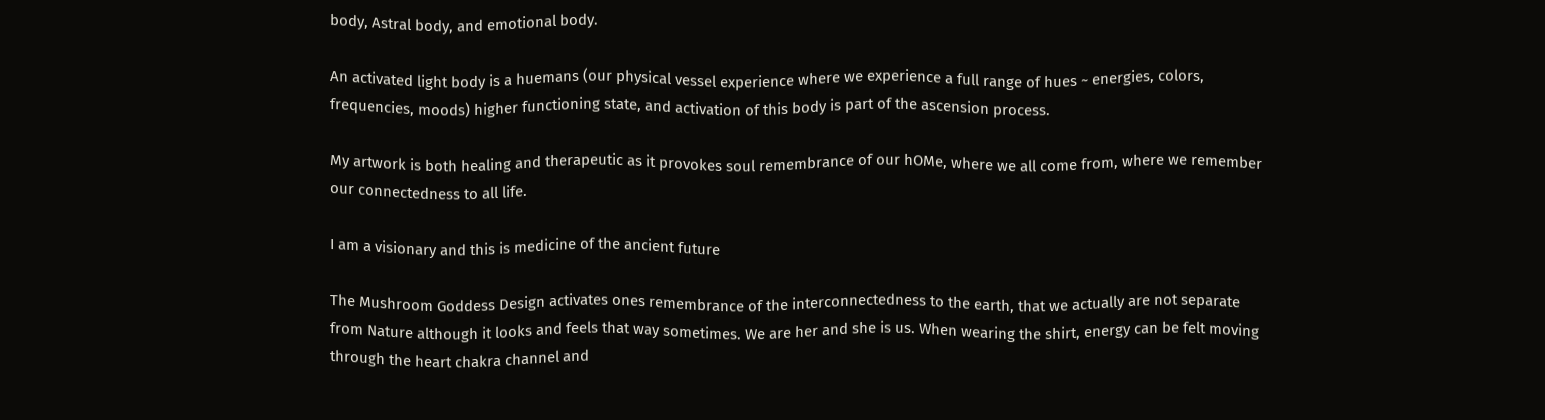body, Astral body, and emotional body.

An activated light body is a huemans (our physical vessel experience where we experience a full range of hues ~ energies, colors, frequencies, moods) higher functioning state, and activation of this body is part of the ascension process.

My artwork is both healing and therapeutic as it provokes soul remembrance of our hOMe, where we all come from, where we remember our connectedness to all life.

I am a visionary and this is medicine of the ancient future

The Mushroom Goddess Design activates ones remembrance of the interconnectedness to the earth, that we actually are not separate from Nature although it looks and feels that way sometimes. We are her and she is us. When wearing the shirt, energy can be felt moving through the heart chakra channel and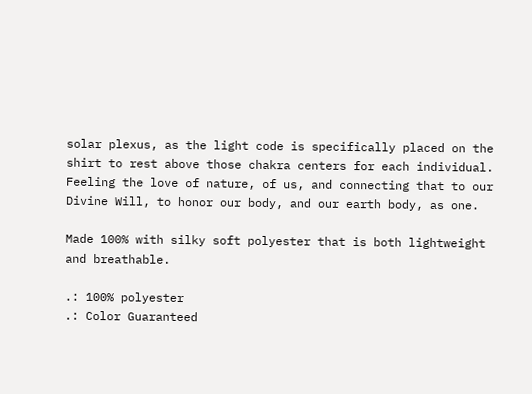solar plexus, as the light code is specifically placed on the shirt to rest above those chakra centers for each individual. Feeling the love of nature, of us, and connecting that to our Divine Will, to honor our body, and our earth body, as one.

Made 100% with silky soft polyester that is both lightweight and breathable.

.: 100% polyester
.: Color Guaranteed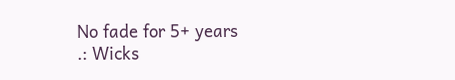No fade for 5+ years
.: Wicks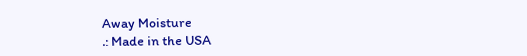Away Moisture
.: Made in the USA